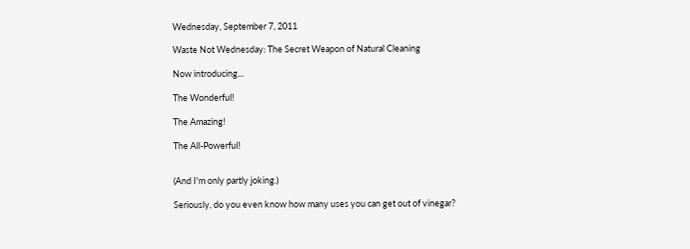Wednesday, September 7, 2011

Waste Not Wednesday: The Secret Weapon of Natural Cleaning

Now introducing...

The Wonderful!

The Amazing!

The All-Powerful!


(And I'm only partly joking.)

Seriously, do you even know how many uses you can get out of vinegar?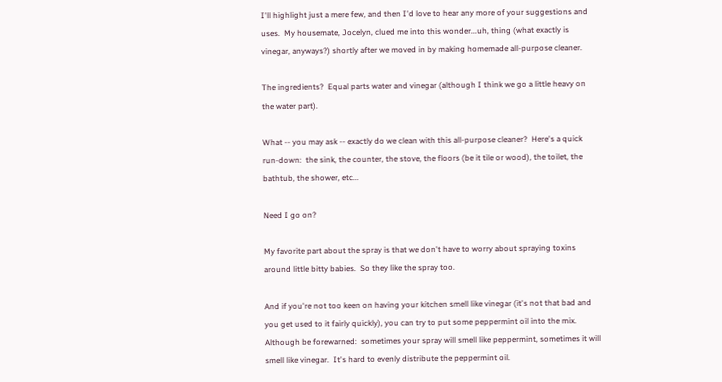I'll highlight just a mere few, and then I'd love to hear any more of your suggestions and uses.  My housemate, Jocelyn, clued me into this wonder...uh, thing (what exactly is vinegar, anyways?) shortly after we moved in by making homemade all-purpose cleaner.

The ingredients?  Equal parts water and vinegar (although I think we go a little heavy on the water part).

What -- you may ask -- exactly do we clean with this all-purpose cleaner?  Here's a quick run-down:  the sink, the counter, the stove, the floors (be it tile or wood), the toilet, the bathtub, the shower, etc...

Need I go on?

My favorite part about the spray is that we don't have to worry about spraying toxins around little bitty babies.  So they like the spray too.

And if you're not too keen on having your kitchen smell like vinegar (it's not that bad and you get used to it fairly quickly), you can try to put some peppermint oil into the mix.  Although be forewarned:  sometimes your spray will smell like peppermint, sometimes it will smell like vinegar.  It's hard to evenly distribute the peppermint oil.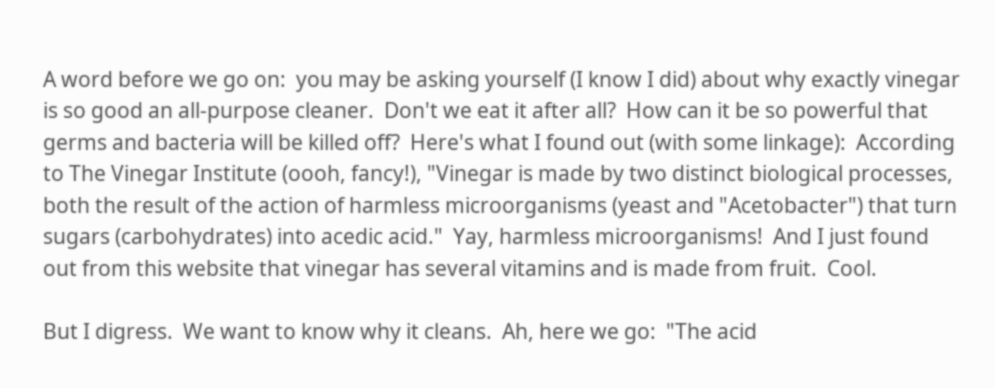A word before we go on:  you may be asking yourself (I know I did) about why exactly vinegar is so good an all-purpose cleaner.  Don't we eat it after all?  How can it be so powerful that germs and bacteria will be killed off?  Here's what I found out (with some linkage):  According to The Vinegar Institute (oooh, fancy!), "Vinegar is made by two distinct biological processes, both the result of the action of harmless microorganisms (yeast and "Acetobacter") that turn sugars (carbohydrates) into acedic acid."  Yay, harmless microorganisms!  And I just found out from this website that vinegar has several vitamins and is made from fruit.  Cool.

But I digress.  We want to know why it cleans.  Ah, here we go:  "The acid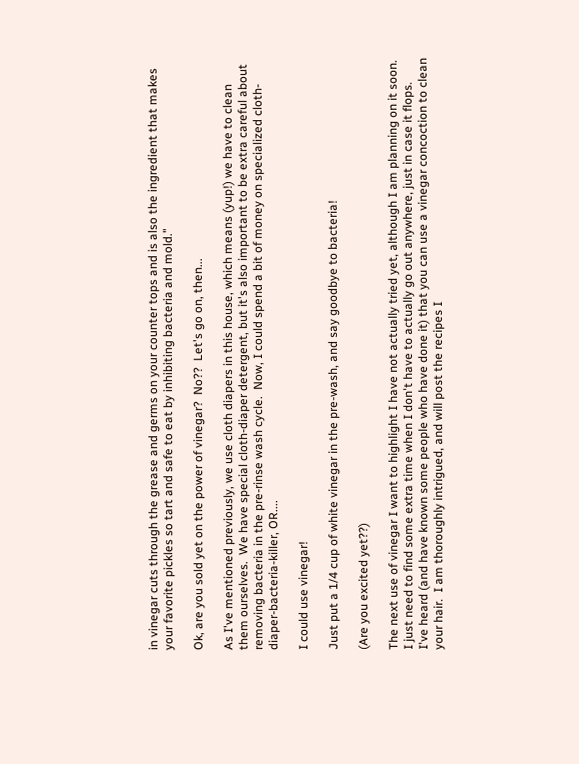in vinegar cuts through the grease and germs on your counter tops and is also the ingredient that makes your favorite pickles so tart and safe to eat by inhibiting bacteria and mold."

Ok, are you sold yet on the power of vinegar?  No??  Let's go on, then...

As I've mentioned previously, we use cloth diapers in this house, which means (yup!) we have to clean them ourselves.  We have special cloth-diaper detergent, but it's also important to be extra careful about removing bacteria in the pre-rinse wash cycle.  Now, I could spend a bit of money on specialized cloth-diaper-bacteria-killer, OR....

I could use vinegar!

Just put a 1/4 cup of white vinegar in the pre-wash, and say goodbye to bacteria!

(Are you excited yet??)

The next use of vinegar I want to highlight I have not actually tried yet, although I am planning on it soon.  I just need to find some extra time when I don't have to actually go out anywhere, just in case it flops.  I've heard (and have known some people who have done it) that you can use a vinegar concoction to clean your hair.  I am thoroughly intrigued, and will post the recipes I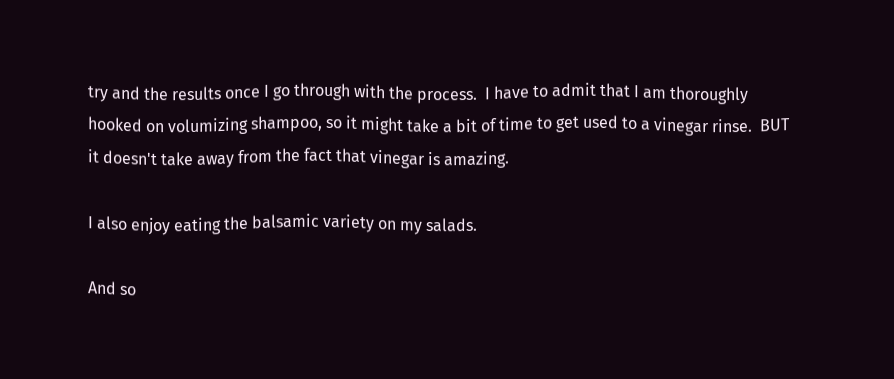try and the results once I go through with the process.  I have to admit that I am thoroughly hooked on volumizing shampoo, so it might take a bit of time to get used to a vinegar rinse.  BUT it doesn't take away from the fact that vinegar is amazing.

I also enjoy eating the balsamic variety on my salads.

And so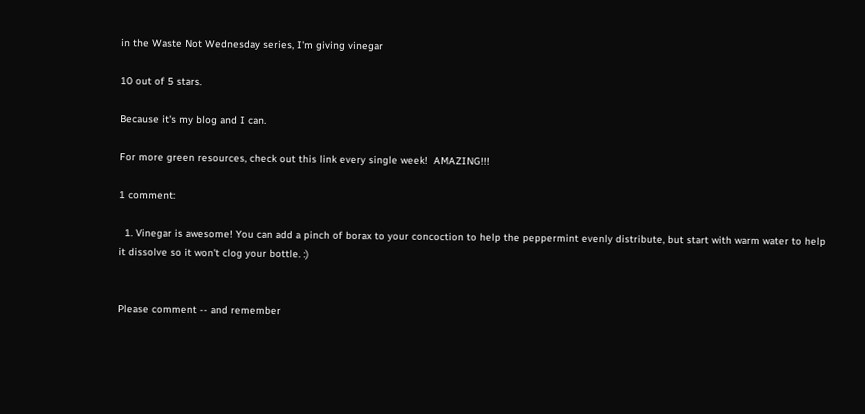in the Waste Not Wednesday series, I'm giving vinegar

10 out of 5 stars.

Because it's my blog and I can.

For more green resources, check out this link every single week!  AMAZING!!!

1 comment:

  1. Vinegar is awesome! You can add a pinch of borax to your concoction to help the peppermint evenly distribute, but start with warm water to help it dissolve so it won't clog your bottle. :)


Please comment -- and remember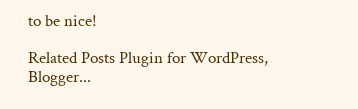to be nice!

Related Posts Plugin for WordPress, Blogger...